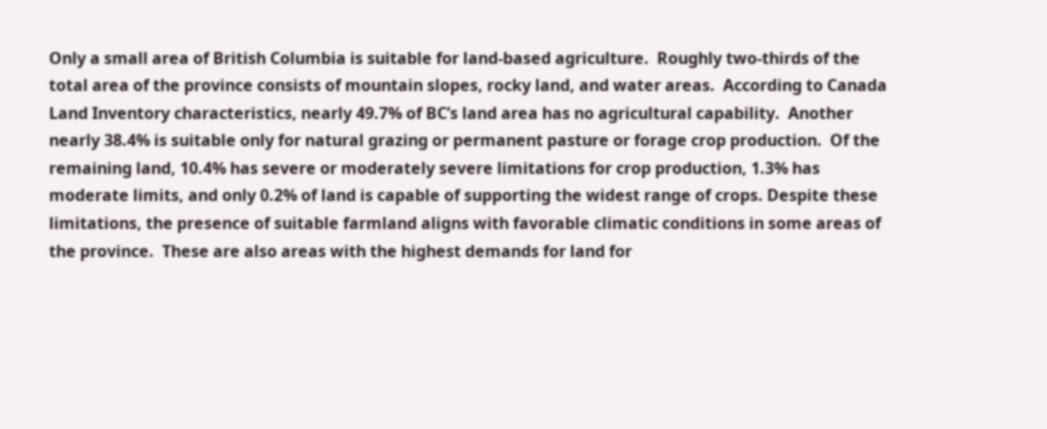Only a small area of British Columbia is suitable for land-based agriculture.  Roughly two-thirds of the total area of the province consists of mountain slopes, rocky land, and water areas.  According to Canada Land Inventory characteristics, nearly 49.7% of BC’s land area has no agricultural capability.  Another nearly 38.4% is suitable only for natural grazing or permanent pasture or forage crop production.  Of the remaining land, 10.4% has severe or moderately severe limitations for crop production, 1.3% has moderate limits, and only 0.2% of land is capable of supporting the widest range of crops. Despite these limitations, the presence of suitable farmland aligns with favorable climatic conditions in some areas of the province.  These are also areas with the highest demands for land for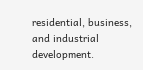residential, business, and industrial development.